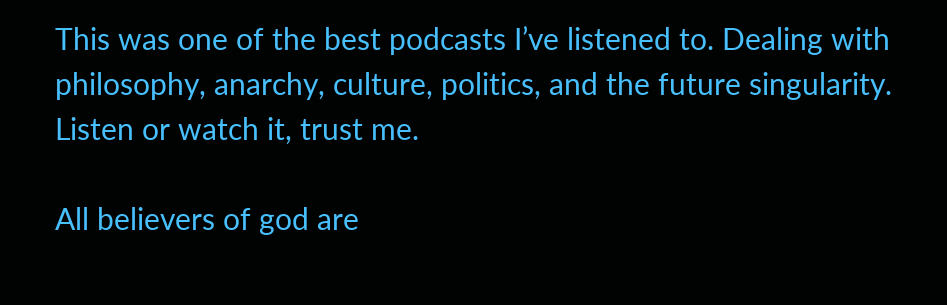This was one of the best podcasts I’ve listened to. Dealing with philosophy, anarchy, culture, politics, and the future singularity. Listen or watch it, trust me.

All believers of god are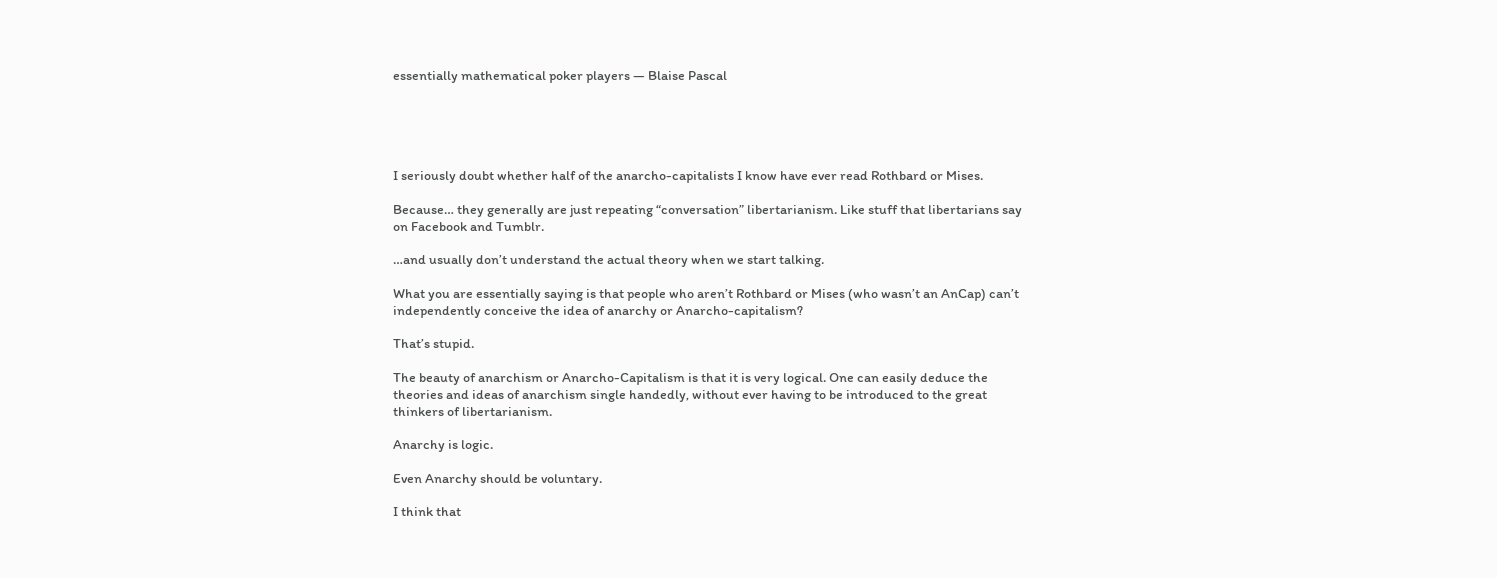essentially mathematical poker players — Blaise Pascal





I seriously doubt whether half of the anarcho-capitalists I know have ever read Rothbard or Mises.

Because… they generally are just repeating “conversation” libertarianism. Like stuff that libertarians say on Facebook and Tumblr.

…and usually don’t understand the actual theory when we start talking.

What you are essentially saying is that people who aren’t Rothbard or Mises (who wasn’t an AnCap) can’t independently conceive the idea of anarchy or Anarcho-capitalism?

That’s stupid.

The beauty of anarchism or Anarcho-Capitalism is that it is very logical. One can easily deduce the theories and ideas of anarchism single handedly, without ever having to be introduced to the great thinkers of libertarianism.

Anarchy is logic.

Even Anarchy should be voluntary.

I think that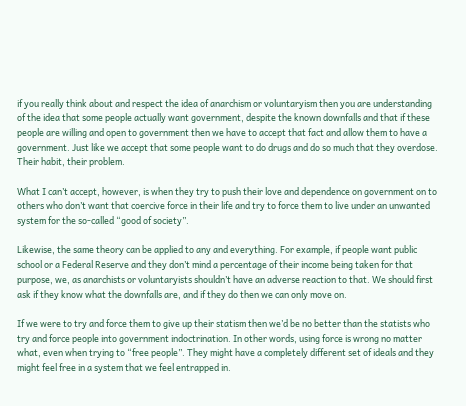if you really think about and respect the idea of anarchism or voluntaryism then you are understanding of the idea that some people actually want government, despite the known downfalls and that if these people are willing and open to government then we have to accept that fact and allow them to have a government. Just like we accept that some people want to do drugs and do so much that they overdose. Their habit, their problem.

What I can’t accept, however, is when they try to push their love and dependence on government on to others who don’t want that coercive force in their life and try to force them to live under an unwanted system for the so-called “good of society”.

Likewise, the same theory can be applied to any and everything. For example, if people want public school or a Federal Reserve and they don’t mind a percentage of their income being taken for that purpose, we, as anarchists or voluntaryists shouldn’t have an adverse reaction to that. We should first ask if they know what the downfalls are, and if they do then we can only move on.

If we were to try and force them to give up their statism then we’d be no better than the statists who try and force people into government indoctrination. In other words, using force is wrong no matter what, even when trying to “free people”. They might have a completely different set of ideals and they might feel free in a system that we feel entrapped in.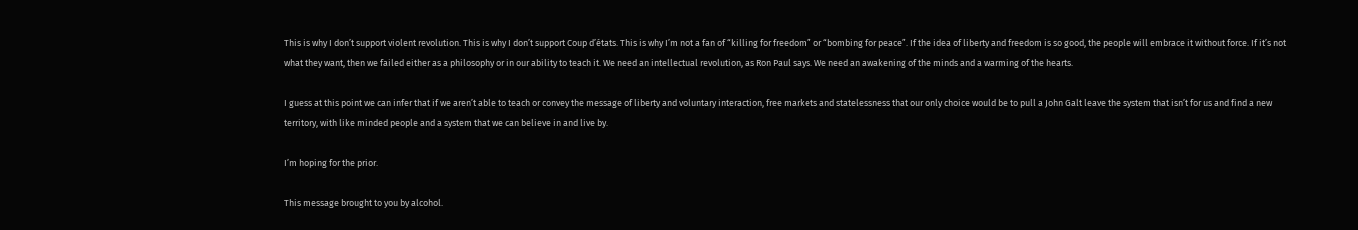This is why I don’t support violent revolution. This is why I don’t support Coup d’états. This is why I’m not a fan of “killing for freedom” or “bombing for peace”. If the idea of liberty and freedom is so good, the people will embrace it without force. If it’s not what they want, then we failed either as a philosophy or in our ability to teach it. We need an intellectual revolution, as Ron Paul says. We need an awakening of the minds and a warming of the hearts.

I guess at this point we can infer that if we aren’t able to teach or convey the message of liberty and voluntary interaction, free markets and statelessness that our only choice would be to pull a John Galt leave the system that isn’t for us and find a new territory, with like minded people and a system that we can believe in and live by.

I’m hoping for the prior.

This message brought to you by alcohol.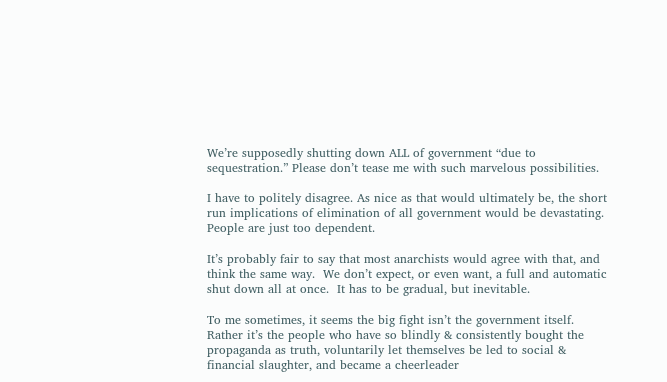We’re supposedly shutting down ALL of government “due to sequestration.” Please don’t tease me with such marvelous possibilities.

I have to politely disagree. As nice as that would ultimately be, the short run implications of elimination of all government would be devastating. People are just too dependent.

It’s probably fair to say that most anarchists would agree with that, and think the same way.  We don’t expect, or even want, a full and automatic shut down all at once.  It has to be gradual, but inevitable.

To me sometimes, it seems the big fight isn’t the government itself.  Rather it’s the people who have so blindly & consistently bought the propaganda as truth, voluntarily let themselves be led to social & financial slaughter, and became a cheerleader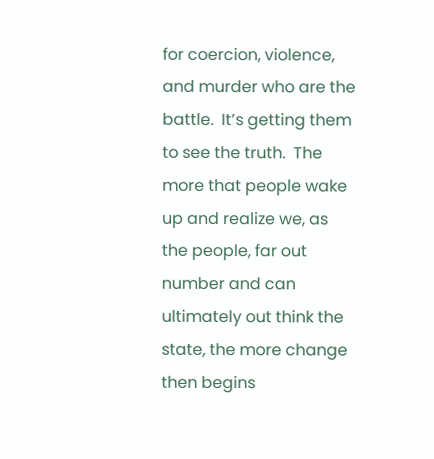for coercion, violence, and murder who are the battle.  It’s getting them to see the truth.  The more that people wake up and realize we, as the people, far out number and can ultimately out think the state, the more change then begins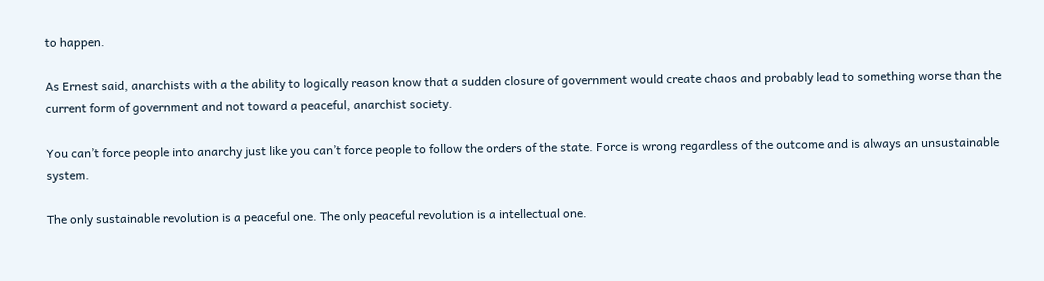to happen.

As Ernest said, anarchists with a the ability to logically reason know that a sudden closure of government would create chaos and probably lead to something worse than the current form of government and not toward a peaceful, anarchist society.

You can’t force people into anarchy just like you can’t force people to follow the orders of the state. Force is wrong regardless of the outcome and is always an unsustainable system.

The only sustainable revolution is a peaceful one. The only peaceful revolution is a intellectual one.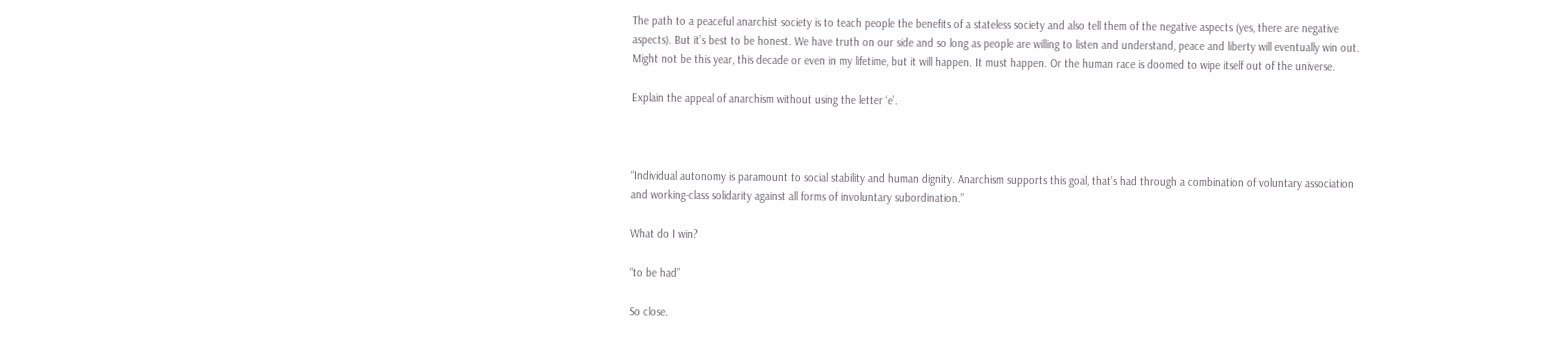The path to a peaceful anarchist society is to teach people the benefits of a stateless society and also tell them of the negative aspects (yes, there are negative aspects). But it’s best to be honest. We have truth on our side and so long as people are willing to listen and understand, peace and liberty will eventually win out. Might not be this year, this decade or even in my lifetime, but it will happen. It must happen. Or the human race is doomed to wipe itself out of the universe.

Explain the appeal of anarchism without using the letter ‘e’.



“Individual autonomy is paramount to social stability and human dignity. Anarchism supports this goal, that’s had through a combination of voluntary association and working-class solidarity against all forms of involuntary subordination.”

What do I win?

“to be had”

So close.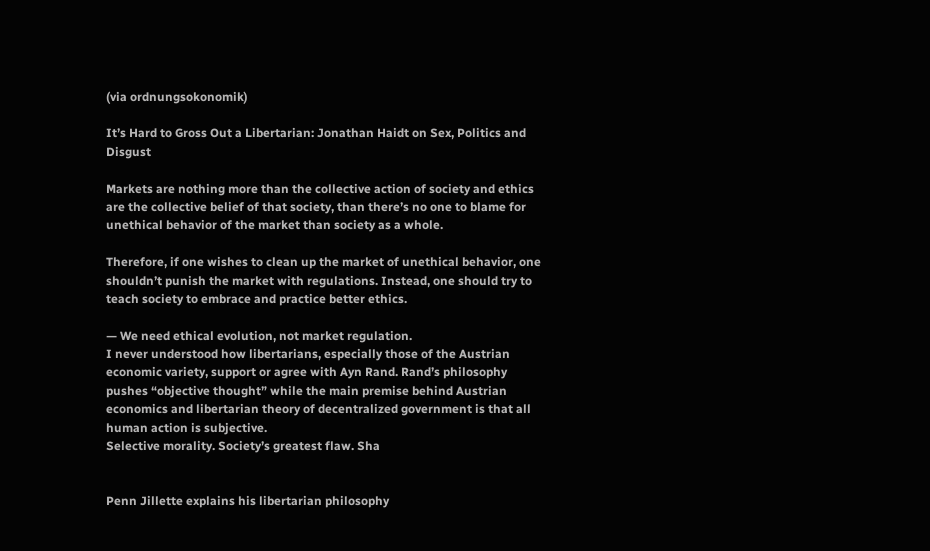(via ordnungsokonomik)

It’s Hard to Gross Out a Libertarian: Jonathan Haidt on Sex, Politics and Disgust

Markets are nothing more than the collective action of society and ethics are the collective belief of that society, than there’s no one to blame for unethical behavior of the market than society as a whole.

Therefore, if one wishes to clean up the market of unethical behavior, one shouldn’t punish the market with regulations. Instead, one should try to teach society to embrace and practice better ethics.

— We need ethical evolution, not market regulation.
I never understood how libertarians, especially those of the Austrian economic variety, support or agree with Ayn Rand. Rand’s philosophy pushes “objective thought” while the main premise behind Austrian economics and libertarian theory of decentralized government is that all human action is subjective.
Selective morality. Society’s greatest flaw. Sha


Penn Jillette explains his libertarian philosophy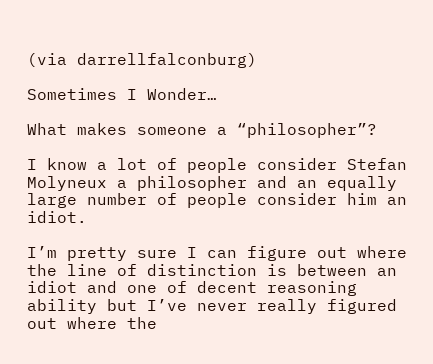(via darrellfalconburg)

Sometimes I Wonder…

What makes someone a “philosopher”?

I know a lot of people consider Stefan Molyneux a philosopher and an equally large number of people consider him an idiot.

I’m pretty sure I can figure out where the line of distinction is between an idiot and one of decent reasoning ability but I’ve never really figured out where the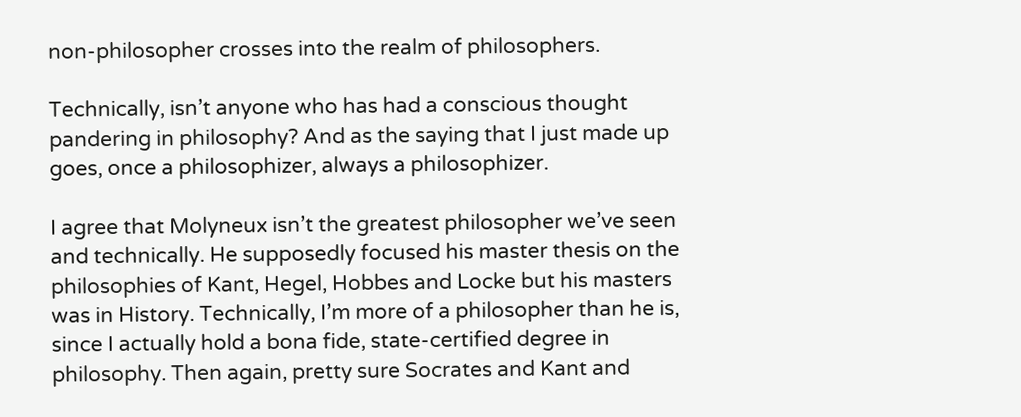non-philosopher crosses into the realm of philosophers.

Technically, isn’t anyone who has had a conscious thought pandering in philosophy? And as the saying that I just made up goes, once a philosophizer, always a philosophizer.

I agree that Molyneux isn’t the greatest philosopher we’ve seen and technically. He supposedly focused his master thesis on the philosophies of Kant, Hegel, Hobbes and Locke but his masters was in History. Technically, I’m more of a philosopher than he is, since I actually hold a bona fide, state-certified degree in philosophy. Then again, pretty sure Socrates and Kant and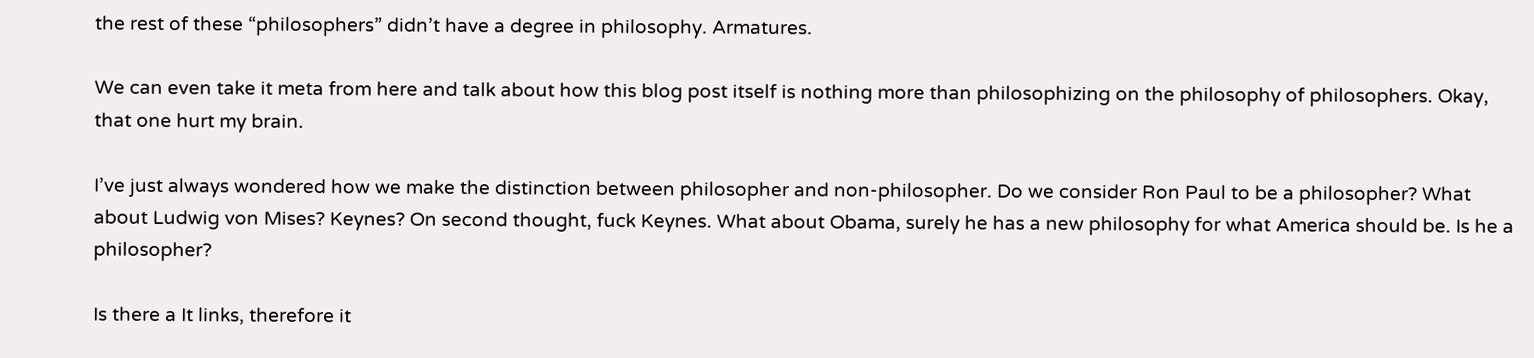the rest of these “philosophers” didn’t have a degree in philosophy. Armatures.

We can even take it meta from here and talk about how this blog post itself is nothing more than philosophizing on the philosophy of philosophers. Okay, that one hurt my brain.

I’ve just always wondered how we make the distinction between philosopher and non-philosopher. Do we consider Ron Paul to be a philosopher? What about Ludwig von Mises? Keynes? On second thought, fuck Keynes. What about Obama, surely he has a new philosophy for what America should be. Is he a philosopher?

Is there a It links, therefore it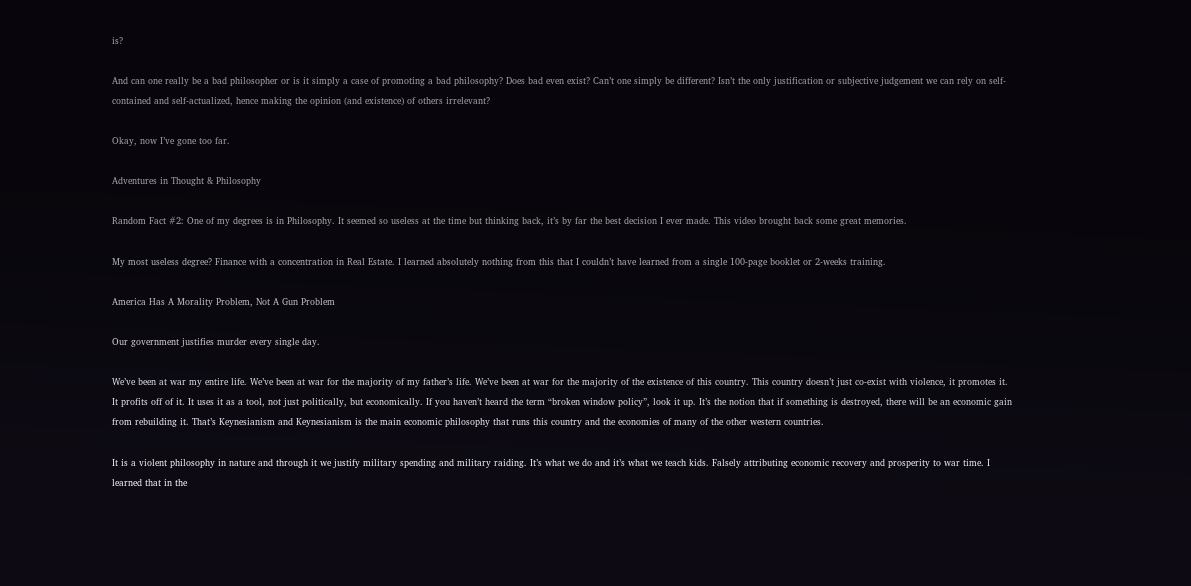is?

And can one really be a bad philosopher or is it simply a case of promoting a bad philosophy? Does bad even exist? Can’t one simply be different? Isn’t the only justification or subjective judgement we can rely on self-contained and self-actualized, hence making the opinion (and existence) of others irrelevant?

Okay, now I’ve gone too far.

Adventures in Thought & Philosophy

Random Fact #2: One of my degrees is in Philosophy. It seemed so useless at the time but thinking back, it’s by far the best decision I ever made. This video brought back some great memories.

My most useless degree? Finance with a concentration in Real Estate. I learned absolutely nothing from this that I couldn’t have learned from a single 100-page booklet or 2-weeks training.

America Has A Morality Problem, Not A Gun Problem

Our government justifies murder every single day.

We’ve been at war my entire life. We’ve been at war for the majority of my father’s life. We’ve been at war for the majority of the existence of this country. This country doesn’t just co-exist with violence, it promotes it. It profits off of it. It uses it as a tool, not just politically, but economically. If you haven’t heard the term “broken window policy”, look it up. It’s the notion that if something is destroyed, there will be an economic gain from rebuilding it. That’s Keynesianism and Keynesianism is the main economic philosophy that runs this country and the economies of many of the other western countries.

It is a violent philosophy in nature and through it we justify military spending and military raiding. It’s what we do and it’s what we teach kids. Falsely attributing economic recovery and prosperity to war time. I learned that in the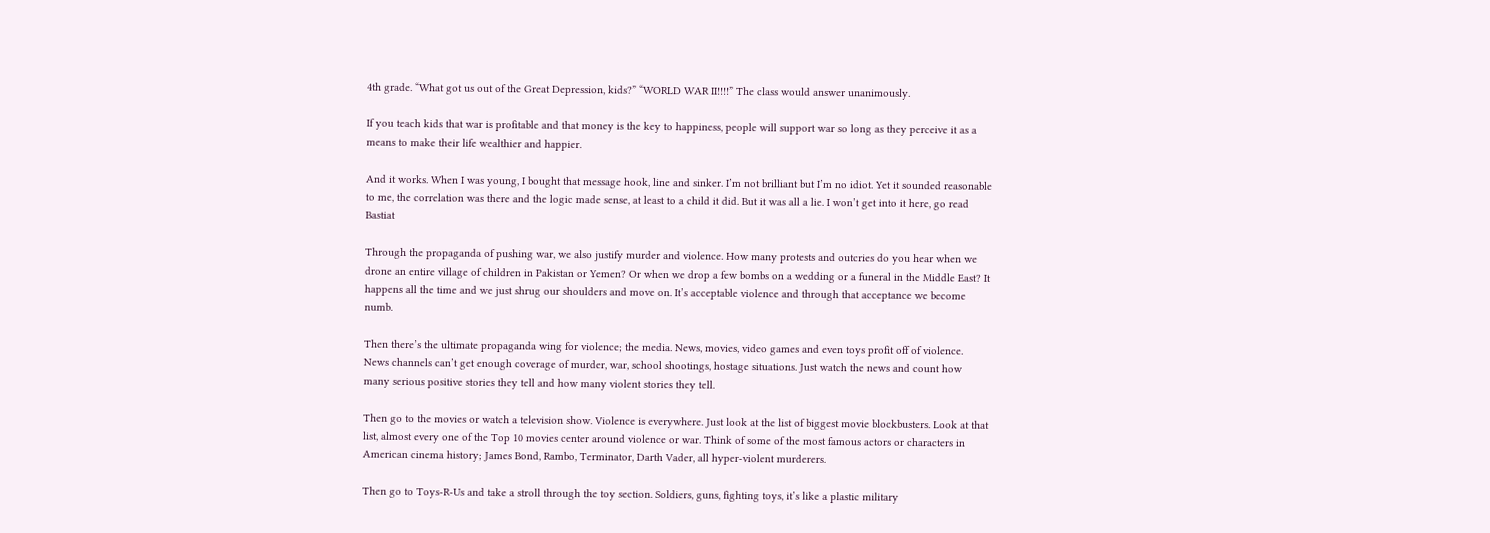4th grade. “What got us out of the Great Depression, kids?” “WORLD WAR II!!!!” The class would answer unanimously.

If you teach kids that war is profitable and that money is the key to happiness, people will support war so long as they perceive it as a means to make their life wealthier and happier.

And it works. When I was young, I bought that message hook, line and sinker. I’m not brilliant but I’m no idiot. Yet it sounded reasonable to me, the correlation was there and the logic made sense, at least to a child it did. But it was all a lie. I won’t get into it here, go read Bastiat

Through the propaganda of pushing war, we also justify murder and violence. How many protests and outcries do you hear when we drone an entire village of children in Pakistan or Yemen? Or when we drop a few bombs on a wedding or a funeral in the Middle East? It happens all the time and we just shrug our shoulders and move on. It’s acceptable violence and through that acceptance we become numb.

Then there’s the ultimate propaganda wing for violence; the media. News, movies, video games and even toys profit off of violence. News channels can’t get enough coverage of murder, war, school shootings, hostage situations. Just watch the news and count how many serious positive stories they tell and how many violent stories they tell.

Then go to the movies or watch a television show. Violence is everywhere. Just look at the list of biggest movie blockbusters. Look at that list, almost every one of the Top 10 movies center around violence or war. Think of some of the most famous actors or characters in American cinema history; James Bond, Rambo, Terminator, Darth Vader, all hyper-violent murderers.

Then go to Toys-R-Us and take a stroll through the toy section. Soldiers, guns, fighting toys, it’s like a plastic military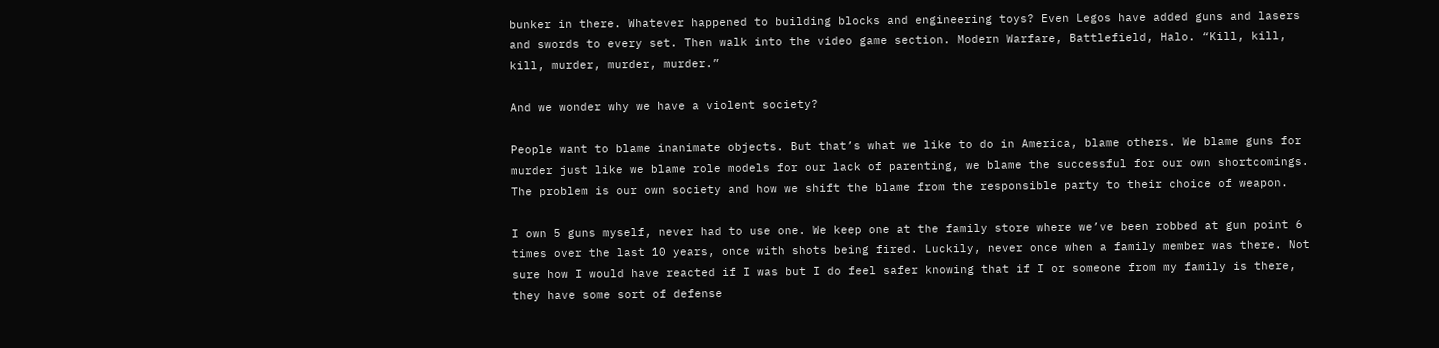bunker in there. Whatever happened to building blocks and engineering toys? Even Legos have added guns and lasers and swords to every set. Then walk into the video game section. Modern Warfare, Battlefield, Halo. “Kill, kill, kill, murder, murder, murder.”

And we wonder why we have a violent society?

People want to blame inanimate objects. But that’s what we like to do in America, blame others. We blame guns for murder just like we blame role models for our lack of parenting, we blame the successful for our own shortcomings. The problem is our own society and how we shift the blame from the responsible party to their choice of weapon.

I own 5 guns myself, never had to use one. We keep one at the family store where we’ve been robbed at gun point 6 times over the last 10 years, once with shots being fired. Luckily, never once when a family member was there. Not sure how I would have reacted if I was but I do feel safer knowing that if I or someone from my family is there, they have some sort of defense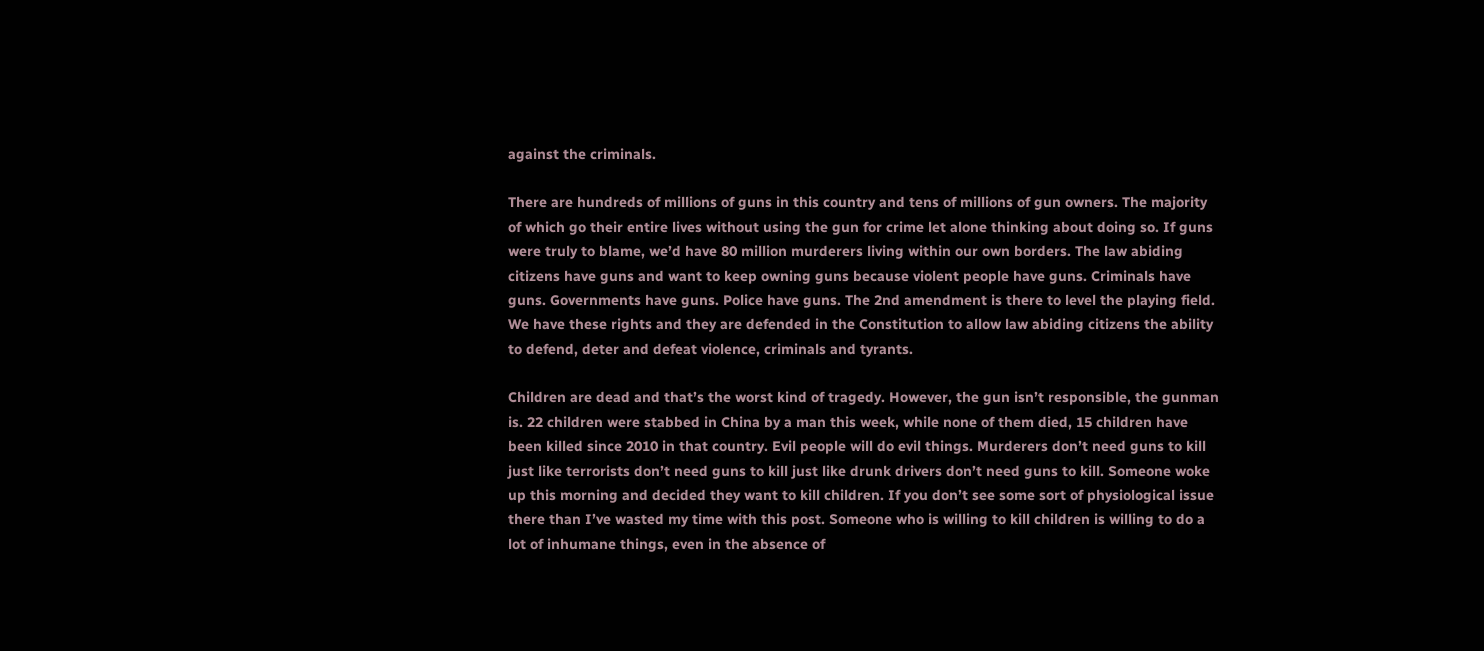against the criminals.

There are hundreds of millions of guns in this country and tens of millions of gun owners. The majority of which go their entire lives without using the gun for crime let alone thinking about doing so. If guns were truly to blame, we’d have 80 million murderers living within our own borders. The law abiding citizens have guns and want to keep owning guns because violent people have guns. Criminals have guns. Governments have guns. Police have guns. The 2nd amendment is there to level the playing field. We have these rights and they are defended in the Constitution to allow law abiding citizens the ability to defend, deter and defeat violence, criminals and tyrants.

Children are dead and that’s the worst kind of tragedy. However, the gun isn’t responsible, the gunman is. 22 children were stabbed in China by a man this week, while none of them died, 15 children have been killed since 2010 in that country. Evil people will do evil things. Murderers don’t need guns to kill just like terrorists don’t need guns to kill just like drunk drivers don’t need guns to kill. Someone woke up this morning and decided they want to kill children. If you don’t see some sort of physiological issue there than I’ve wasted my time with this post. Someone who is willing to kill children is willing to do a lot of inhumane things, even in the absence of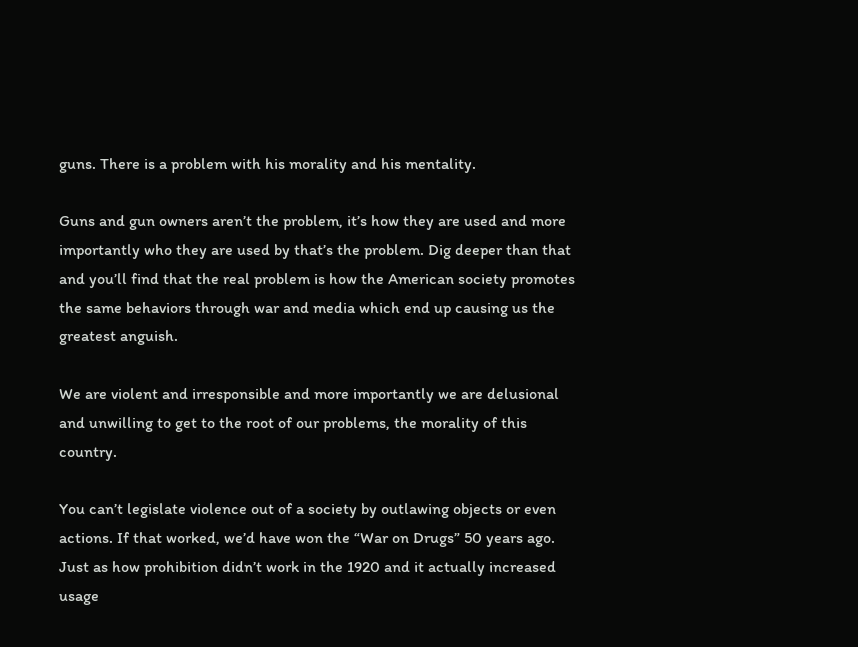guns. There is a problem with his morality and his mentality.

Guns and gun owners aren’t the problem, it’s how they are used and more importantly who they are used by that’s the problem. Dig deeper than that and you’ll find that the real problem is how the American society promotes the same behaviors through war and media which end up causing us the greatest anguish.

We are violent and irresponsible and more importantly we are delusional and unwilling to get to the root of our problems, the morality of this country.

You can’t legislate violence out of a society by outlawing objects or even actions. If that worked, we’d have won the “War on Drugs” 50 years ago. Just as how prohibition didn’t work in the 1920 and it actually increased usage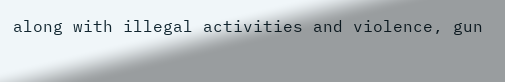along with illegal activities and violence, gun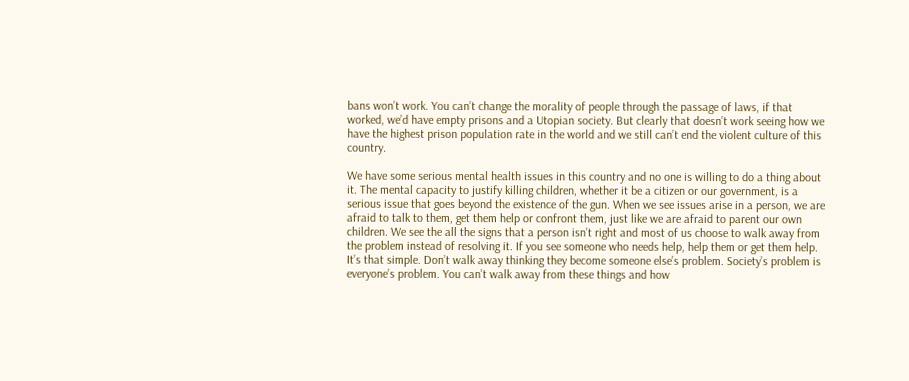bans won’t work. You can’t change the morality of people through the passage of laws, if that worked, we’d have empty prisons and a Utopian society. But clearly that doesn’t work seeing how we have the highest prison population rate in the world and we still can’t end the violent culture of this country.

We have some serious mental health issues in this country and no one is willing to do a thing about it. The mental capacity to justify killing children, whether it be a citizen or our government, is a serious issue that goes beyond the existence of the gun. When we see issues arise in a person, we are afraid to talk to them, get them help or confront them, just like we are afraid to parent our own children. We see the all the signs that a person isn’t right and most of us choose to walk away from the problem instead of resolving it. If you see someone who needs help, help them or get them help. It’s that simple. Don’t walk away thinking they become someone else’s problem. Society’s problem is everyone’s problem. You can’t walk away from these things and how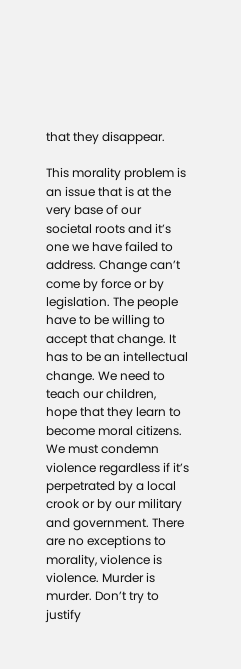that they disappear.

This morality problem is an issue that is at the very base of our societal roots and it’s one we have failed to address. Change can’t come by force or by legislation. The people have to be willing to accept that change. It has to be an intellectual change. We need to teach our children, hope that they learn to become moral citizens. We must condemn violence regardless if it’s perpetrated by a local crook or by our military and government. There are no exceptions to morality, violence is violence. Murder is murder. Don’t try to justify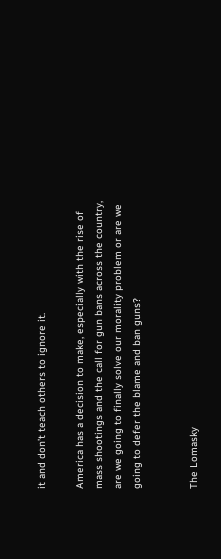it and don’t teach others to ignore it.

America has a decision to make, especially with the rise of mass shootings and the call for gun bans across the country, are we going to finally solve our morality problem or are we going to defer the blame and ban guns?


The Lomasky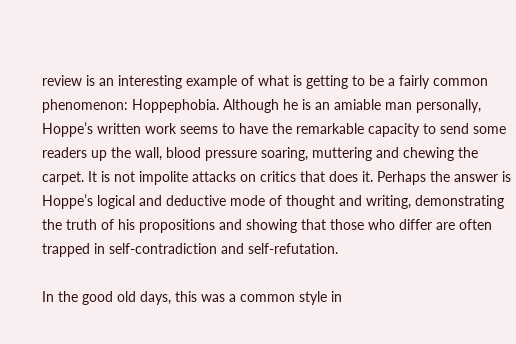review is an interesting example of what is getting to be a fairly common phenomenon: Hoppephobia. Although he is an amiable man personally, Hoppe’s written work seems to have the remarkable capacity to send some readers up the wall, blood pressure soaring, muttering and chewing the carpet. It is not impolite attacks on critics that does it. Perhaps the answer is Hoppe’s logical and deductive mode of thought and writing, demonstrating the truth of his propositions and showing that those who differ are often trapped in self-contradiction and self-refutation.

In the good old days, this was a common style in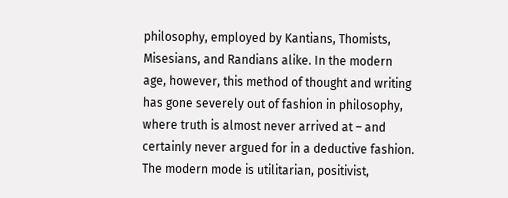philosophy, employed by Kantians, Thomists, Misesians, and Randians alike. In the modern age, however, this method of thought and writing has gone severely out of fashion in philosophy, where truth is almost never arrived at – and certainly never argued for in a deductive fashion. The modern mode is utilitarian, positivist,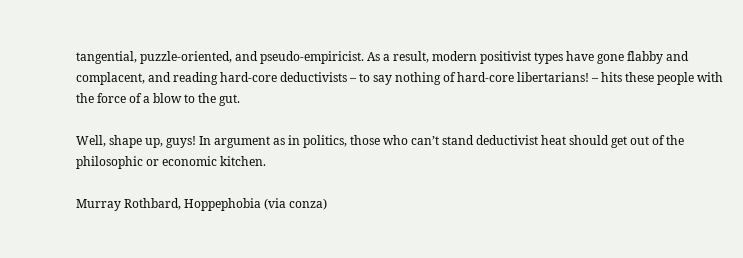tangential, puzzle-oriented, and pseudo-empiricist. As a result, modern positivist types have gone flabby and complacent, and reading hard-core deductivists – to say nothing of hard-core libertarians! – hits these people with the force of a blow to the gut.

Well, shape up, guys! In argument as in politics, those who can’t stand deductivist heat should get out of the philosophic or economic kitchen.

Murray Rothbard, Hoppephobia (via conza)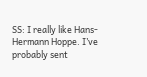SS: I really like Hans-Hermann Hoppe. I’ve probably sent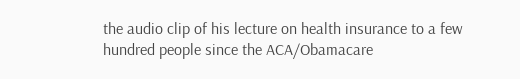the audio clip of his lecture on health insurance to a few hundred people since the ACA/Obamacare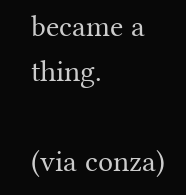became a thing.

(via conza)